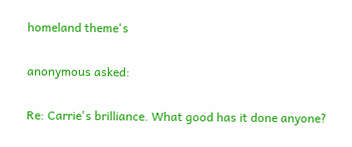homeland theme's

anonymous asked:

Re: Carrie's brilliance. What good has it done anyone?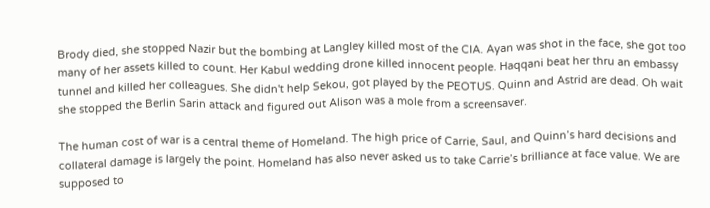Brody died, she stopped Nazir but the bombing at Langley killed most of the CIA. Ayan was shot in the face, she got too many of her assets killed to count. Her Kabul wedding drone killed innocent people. Haqqani beat her thru an embassy tunnel and killed her colleagues. She didn't help Sekou, got played by the PEOTUS. Quinn and Astrid are dead. Oh wait she stopped the Berlin Sarin attack and figured out Alison was a mole from a screensaver.

The human cost of war is a central theme of Homeland. The high price of Carrie, Saul, and Quinn’s hard decisions and collateral damage is largely the point. Homeland has also never asked us to take Carrie’s brilliance at face value. We are supposed to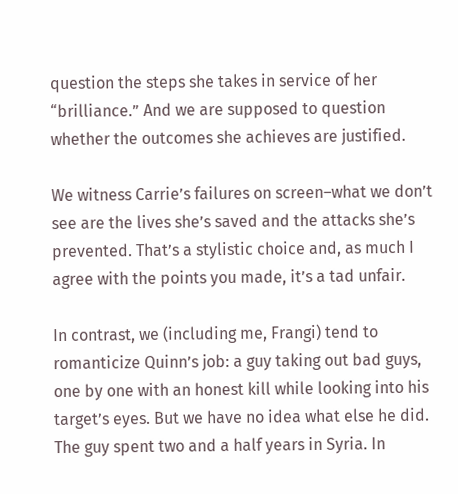question the steps she takes in service of her “brilliance.” And we are supposed to question whether the outcomes she achieves are justified.

We witness Carrie’s failures on screen–what we don’t see are the lives she’s saved and the attacks she’s prevented. That’s a stylistic choice and, as much I agree with the points you made, it’s a tad unfair.

In contrast, we (including me, Frangi) tend to romanticize Quinn’s job: a guy taking out bad guys, one by one with an honest kill while looking into his target’s eyes. But we have no idea what else he did. The guy spent two and a half years in Syria. In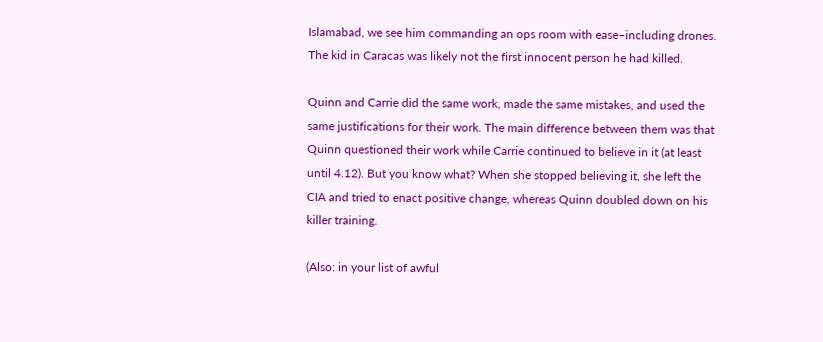Islamabad, we see him commanding an ops room with ease–including drones. The kid in Caracas was likely not the first innocent person he had killed.

Quinn and Carrie did the same work, made the same mistakes, and used the same justifications for their work. The main difference between them was that Quinn questioned their work while Carrie continued to believe in it (at least until 4.12). But you know what? When she stopped believing it, she left the CIA and tried to enact positive change, whereas Quinn doubled down on his killer training.

(Also: in your list of awful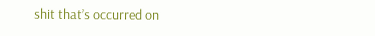shit that’s occurred on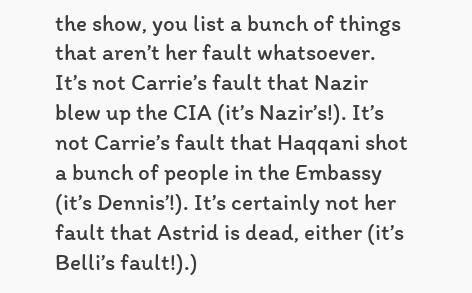the show, you list a bunch of things that aren’t her fault whatsoever. It’s not Carrie’s fault that Nazir blew up the CIA (it’s Nazir’s!). It’s not Carrie’s fault that Haqqani shot a bunch of people in the Embassy (it’s Dennis’!). It’s certainly not her fault that Astrid is dead, either (it’s Belli’s fault!).)